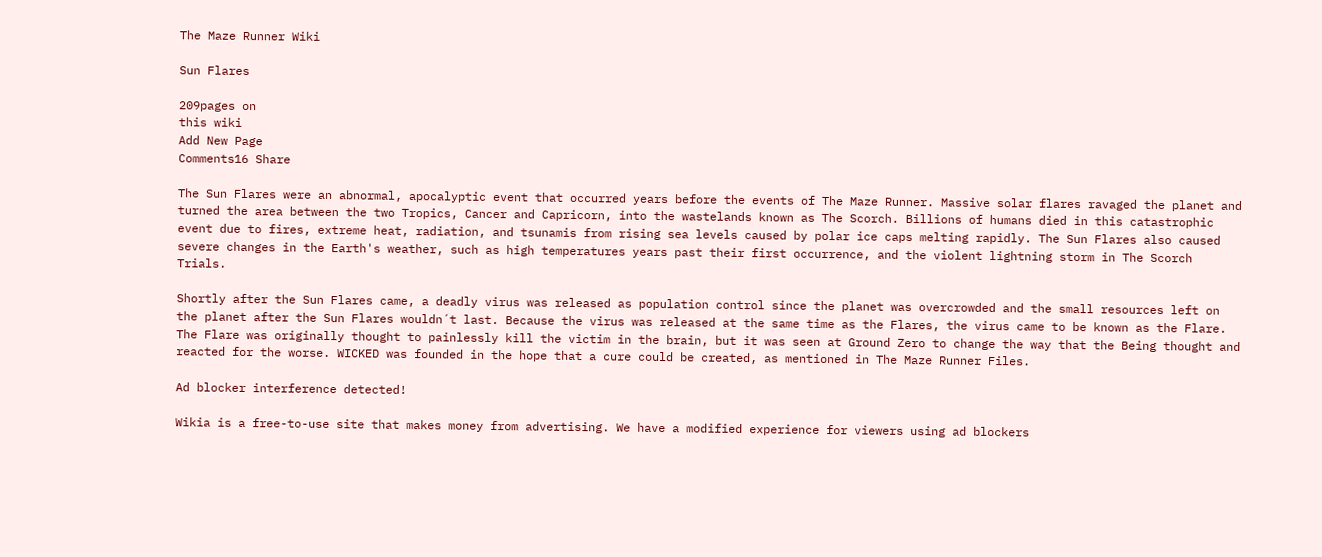The Maze Runner Wiki

Sun Flares

209pages on
this wiki
Add New Page
Comments16 Share

The Sun Flares were an abnormal, apocalyptic event that occurred years before the events of The Maze Runner. Massive solar flares ravaged the planet and turned the area between the two Tropics, Cancer and Capricorn, into the wastelands known as The Scorch. Billions of humans died in this catastrophic event due to fires, extreme heat, radiation, and tsunamis from rising sea levels caused by polar ice caps melting rapidly. The Sun Flares also caused severe changes in the Earth's weather, such as high temperatures years past their first occurrence, and the violent lightning storm in The Scorch Trials.

Shortly after the Sun Flares came, a deadly virus was released as population control since the planet was overcrowded and the small resources left on the planet after the Sun Flares wouldn´t last. Because the virus was released at the same time as the Flares, the virus came to be known as the Flare. The Flare was originally thought to painlessly kill the victim in the brain, but it was seen at Ground Zero to change the way that the Being thought and reacted for the worse. WICKED was founded in the hope that a cure could be created, as mentioned in The Maze Runner Files.

Ad blocker interference detected!

Wikia is a free-to-use site that makes money from advertising. We have a modified experience for viewers using ad blockers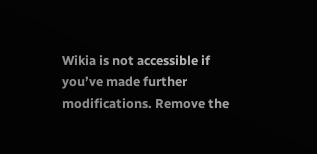Wikia is not accessible if you’ve made further modifications. Remove the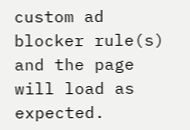custom ad blocker rule(s) and the page will load as expected.